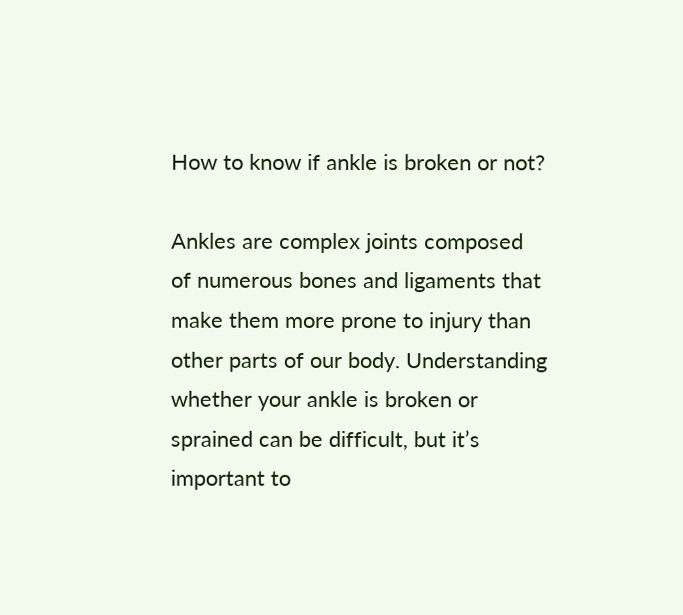How to know if ankle is broken or not?

Ankles are complex joints composed of numerous bones and ligaments that make them more prone to injury than other parts of our body. Understanding whether your ankle is broken or sprained can be difficult, but it’s important to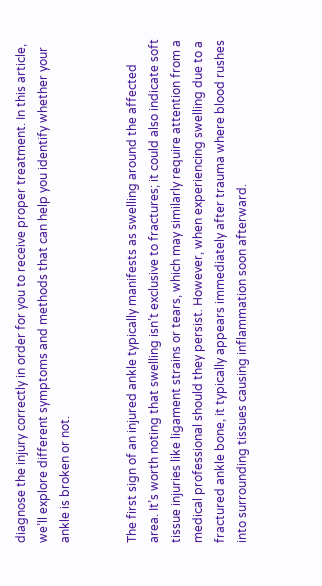diagnose the injury correctly in order for you to receive proper treatment. In this article, we’ll explore different symptoms and methods that can help you identify whether your ankle is broken or not.


The first sign of an injured ankle typically manifests as swelling around the affected area. It’s worth noting that swelling isn’t exclusive to fractures; it could also indicate soft tissue injuries like ligament strains or tears, which may similarly require attention from a medical professional should they persist. However, when experiencing swelling due to a fractured ankle bone, it typically appears immediately after trauma where blood rushes into surrounding tissues causing inflammation soon afterward.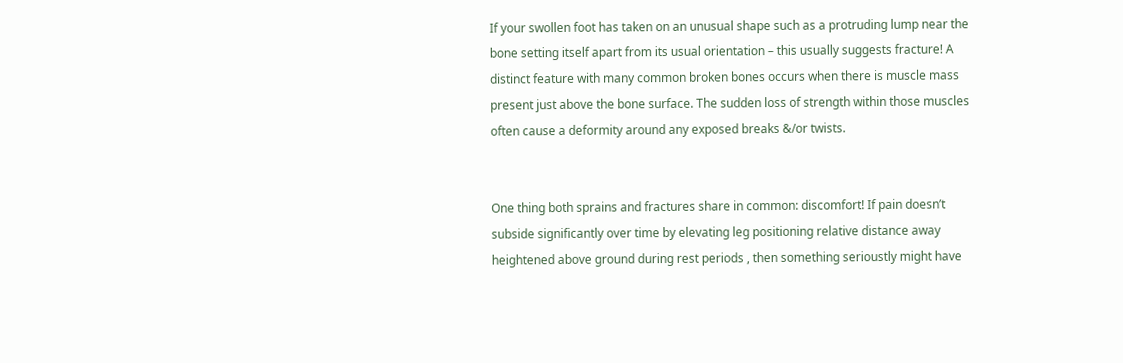If your swollen foot has taken on an unusual shape such as a protruding lump near the bone setting itself apart from its usual orientation – this usually suggests fracture! A distinct feature with many common broken bones occurs when there is muscle mass present just above the bone surface. The sudden loss of strength within those muscles often cause a deformity around any exposed breaks &/or twists.


One thing both sprains and fractures share in common: discomfort! If pain doesn’t subside significantly over time by elevating leg positioning relative distance away heightened above ground during rest periods , then something serioustly might have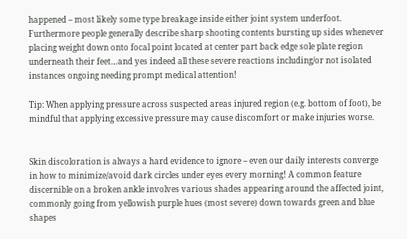happened – most likely some type breakage inside either joint system underfoot. Furthermore people generally describe sharp shooting contents bursting up sides whenever placing weight down onto focal point located at center part back edge sole plate region underneath their feet…and yes indeed all these severe reactions including/or not isolated instances ongoing needing prompt medical attention!

Tip: When applying pressure across suspected areas injured region (e.g. bottom of foot), be mindful that applying excessive pressure may cause discomfort or make injuries worse.


Skin discoloration is always a hard evidence to ignore – even our daily interests converge in how to minimize/avoid dark circles under eyes every morning! A common feature discernible on a broken ankle involves various shades appearing around the affected joint, commonly going from yellowish purple hues (most severe) down towards green and blue shapes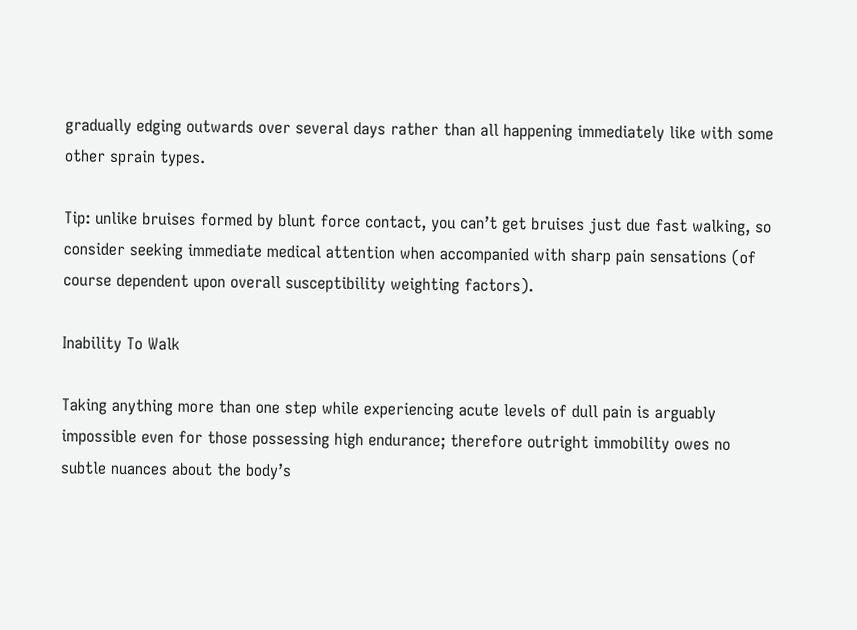gradually edging outwards over several days rather than all happening immediately like with some other sprain types.

Tip: unlike bruises formed by blunt force contact, you can’t get bruises just due fast walking, so consider seeking immediate medical attention when accompanied with sharp pain sensations (of course dependent upon overall susceptibility weighting factors).

Inability To Walk

Taking anything more than one step while experiencing acute levels of dull pain is arguably impossible even for those possessing high endurance; therefore outright immobility owes no subtle nuances about the body’s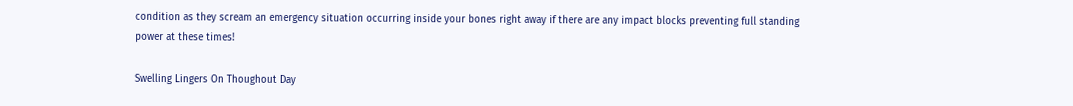condition as they scream an emergency situation occurring inside your bones right away if there are any impact blocks preventing full standing power at these times!

Swelling Lingers On Thoughout Day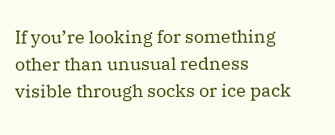If you’re looking for something other than unusual redness visible through socks or ice pack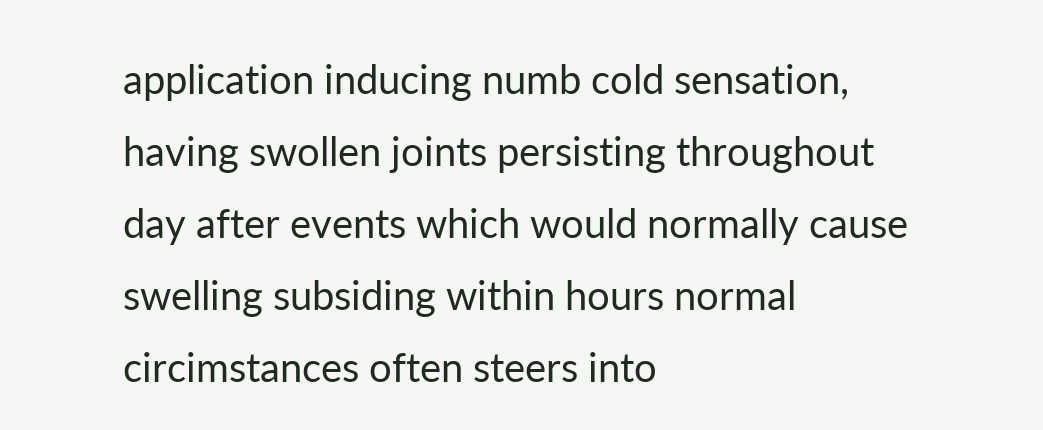application inducing numb cold sensation, having swollen joints persisting throughout day after events which would normally cause swelling subsiding within hours normal circimstances often steers into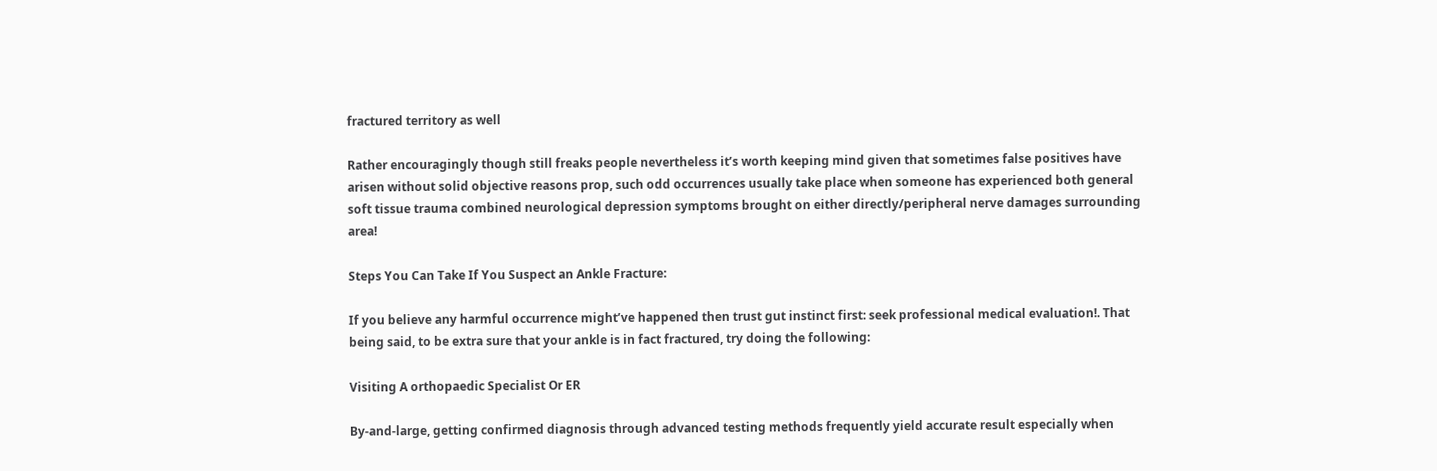fractured territory as well

Rather encouragingly though still freaks people nevertheless it’s worth keeping mind given that sometimes false positives have arisen without solid objective reasons prop, such odd occurrences usually take place when someone has experienced both general soft tissue trauma combined neurological depression symptoms brought on either directly/peripheral nerve damages surrounding area!

Steps You Can Take If You Suspect an Ankle Fracture:

If you believe any harmful occurrence might’ve happened then trust gut instinct first: seek professional medical evaluation!. That being said, to be extra sure that your ankle is in fact fractured, try doing the following:

Visiting A orthopaedic Specialist Or ER

By-and-large, getting confirmed diagnosis through advanced testing methods frequently yield accurate result especially when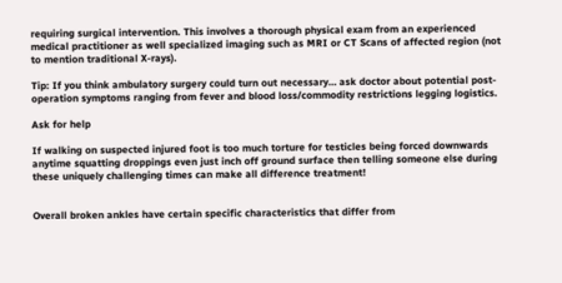requiring surgical intervention. This involves a thorough physical exam from an experienced medical practitioner as well specialized imaging such as MRI or CT Scans of affected region (not to mention traditional X-rays).

Tip: If you think ambulatory surgery could turn out necessary… ask doctor about potential post-operation symptoms ranging from fever and blood loss/commodity restrictions legging logistics.

Ask for help

If walking on suspected injured foot is too much torture for testicles being forced downwards anytime squatting droppings even just inch off ground surface then telling someone else during these uniquely challenging times can make all difference treatment!


Overall broken ankles have certain specific characteristics that differ from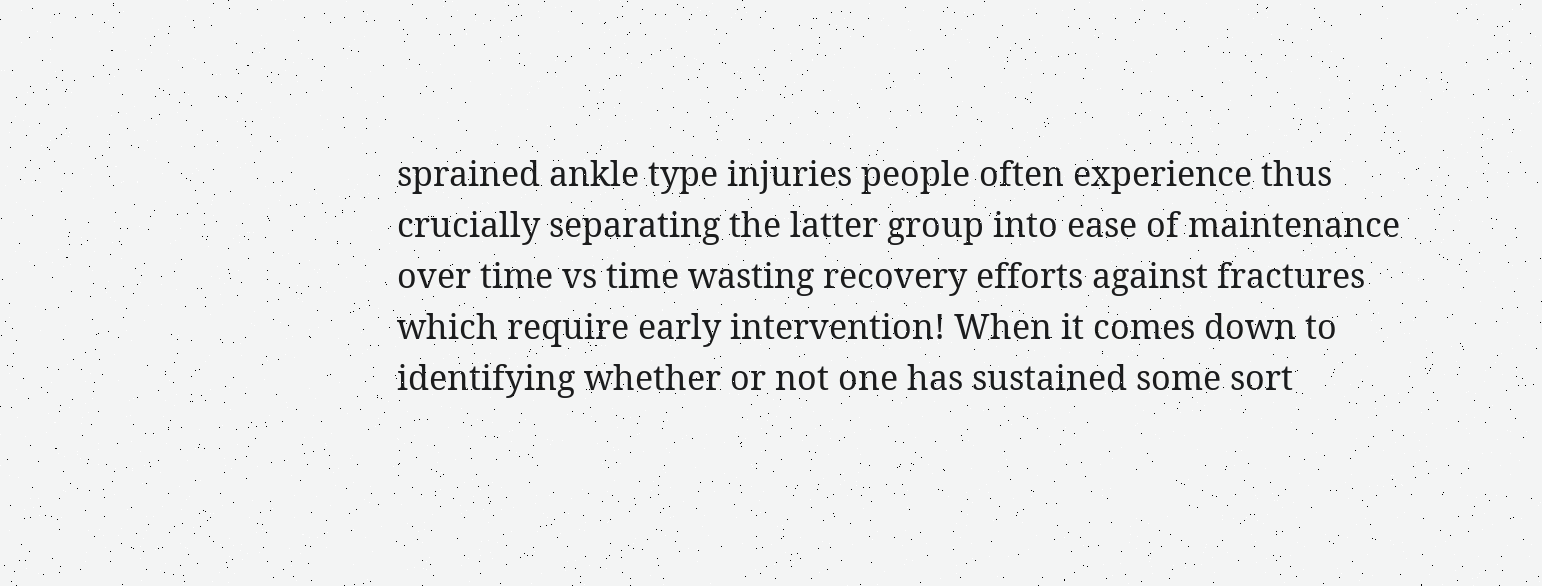sprained ankle type injuries people often experience thus crucially separating the latter group into ease of maintenance over time vs time wasting recovery efforts against fractures which require early intervention! When it comes down to identifying whether or not one has sustained some sort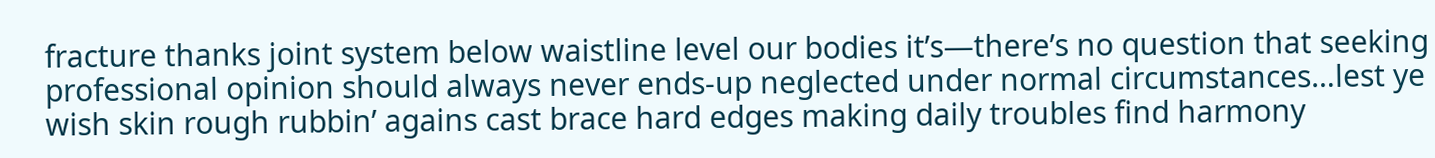fracture thanks joint system below waistline level our bodies it’s—there’s no question that seeking professional opinion should always never ends-up neglected under normal circumstances…lest ye wish skin rough rubbin’ agains cast brace hard edges making daily troubles find harmony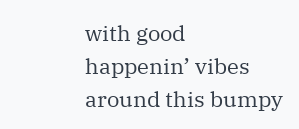with good happenin’ vibes around this bumpy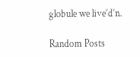globule we live’d’n.

Random Posts